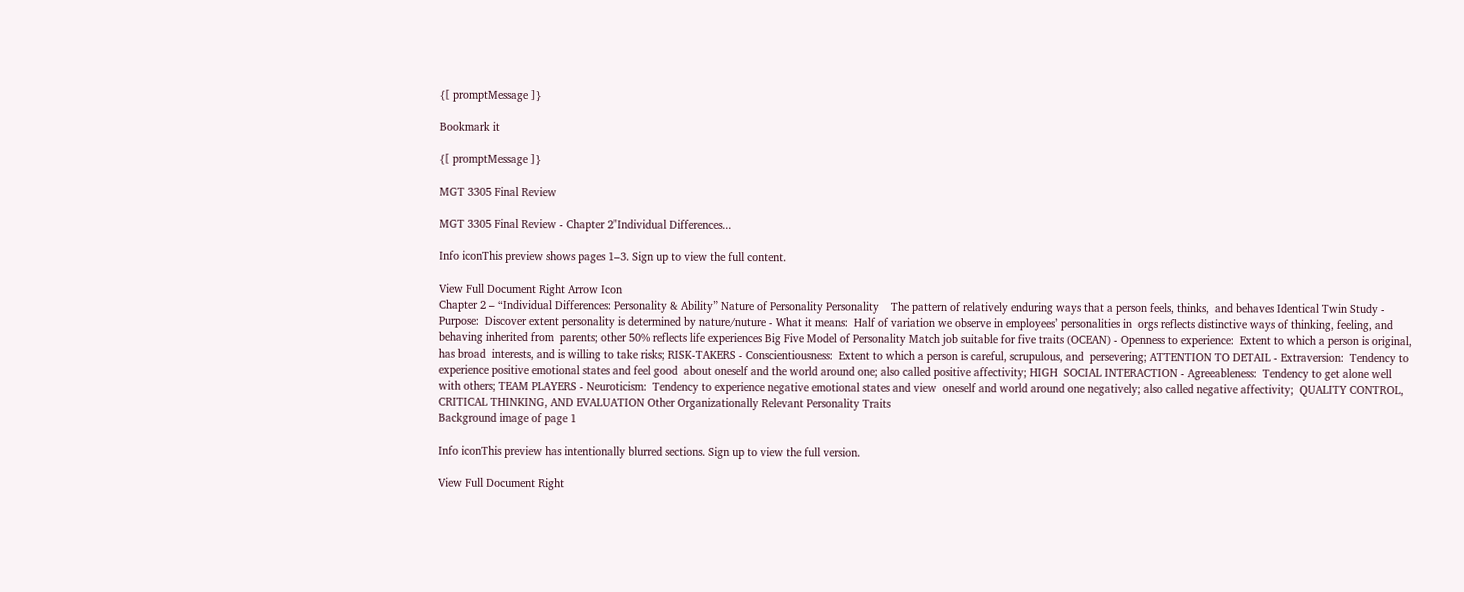{[ promptMessage ]}

Bookmark it

{[ promptMessage ]}

MGT 3305 Final Review

MGT 3305 Final Review - Chapter 2"Individual Differences...

Info iconThis preview shows pages 1–3. Sign up to view the full content.

View Full Document Right Arrow Icon
Chapter 2 – “Individual Differences: Personality & Ability” Nature of Personality Personality    The pattern of relatively enduring ways that a person feels, thinks,  and behaves Identical Twin Study - Purpose:  Discover extent personality is determined by nature/nuture - What it means:  Half of variation we observe in employees’ personalities in  orgs reflects distinctive ways of thinking, feeling, and behaving inherited from  parents; other 50% reflects life experiences Big Five Model of Personality Match job suitable for five traits (OCEAN) - Openness to experience:  Extent to which a person is original, has broad  interests, and is willing to take risks; RISK-TAKERS - Conscientiousness:  Extent to which a person is careful, scrupulous, and  persevering; ATTENTION TO DETAIL - Extraversion:  Tendency to experience positive emotional states and feel good  about oneself and the world around one; also called positive affectivity; HIGH  SOCIAL INTERACTION - Agreeableness:  Tendency to get alone well with others; TEAM PLAYERS - Neuroticism:  Tendency to experience negative emotional states and view  oneself and world around one negatively; also called negative affectivity;  QUALITY CONTROL, CRITICAL THINKING, AND EVALUATION Other Organizationally Relevant Personality Traits
Background image of page 1

Info iconThis preview has intentionally blurred sections. Sign up to view the full version.

View Full Document Right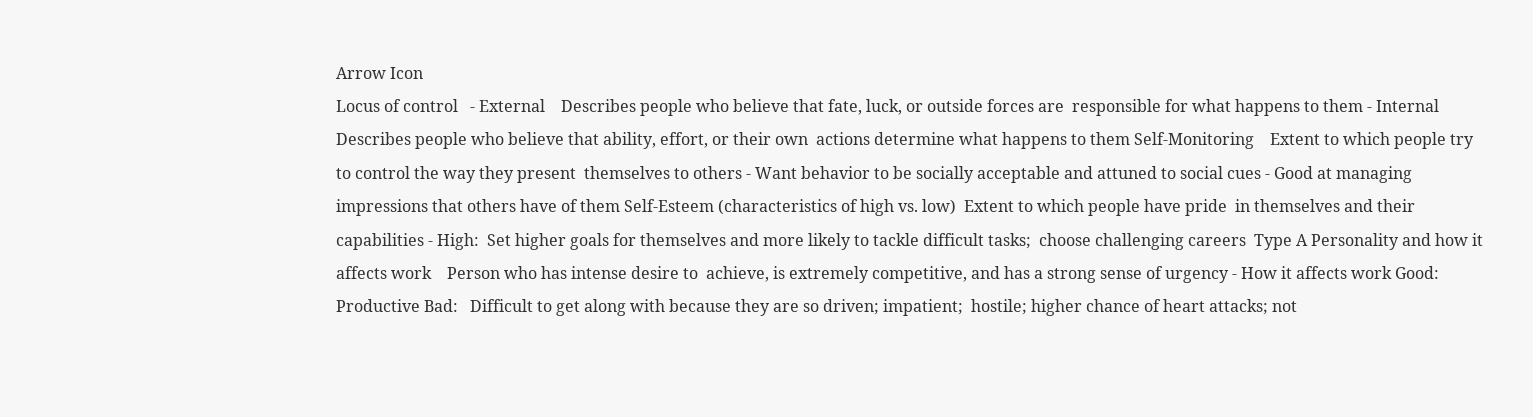Arrow Icon
Locus of control   - External    Describes people who believe that fate, luck, or outside forces are  responsible for what happens to them - Internal    Describes people who believe that ability, effort, or their own  actions determine what happens to them Self-Monitoring    Extent to which people try to control the way they present  themselves to others - Want behavior to be socially acceptable and attuned to social cues - Good at managing impressions that others have of them Self-Esteem (characteristics of high vs. low)  Extent to which people have pride  in themselves and their capabilities - High:  Set higher goals for themselves and more likely to tackle difficult tasks;  choose challenging careers  Type A Personality and how it affects work    Person who has intense desire to  achieve, is extremely competitive, and has a strong sense of urgency - How it affects work Good:  Productive Bad:   Difficult to get along with because they are so driven; impatient;  hostile; higher chance of heart attacks; not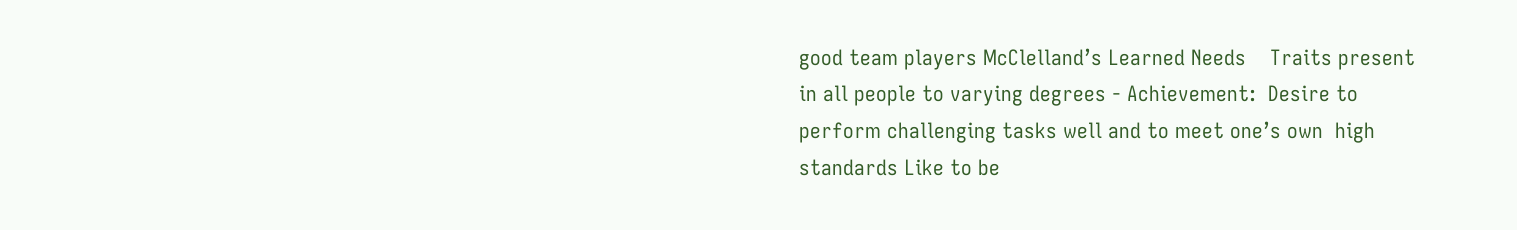good team players McClelland’s Learned Needs    Traits present in all people to varying degrees - Achievement:  Desire to perform challenging tasks well and to meet one’s own  high standards Like to be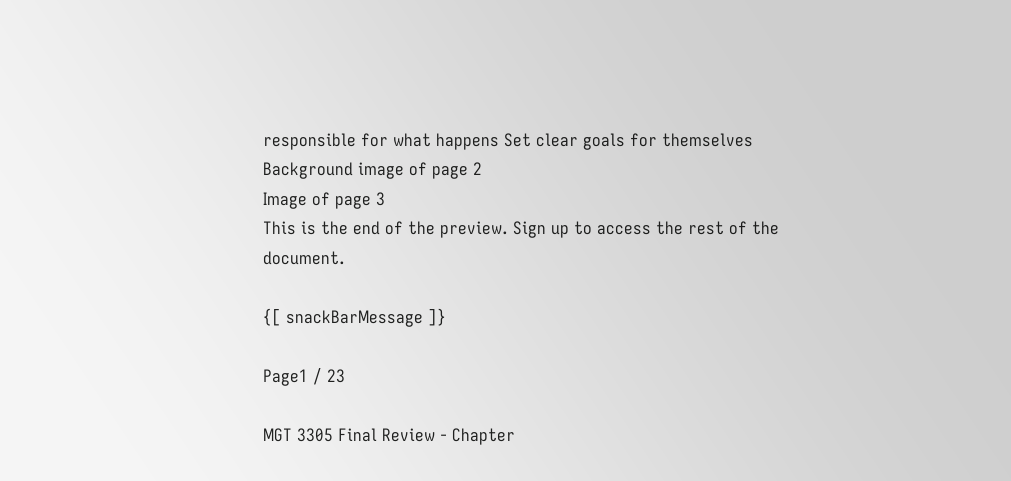responsible for what happens Set clear goals for themselves
Background image of page 2
Image of page 3
This is the end of the preview. Sign up to access the rest of the document.

{[ snackBarMessage ]}

Page1 / 23

MGT 3305 Final Review - Chapter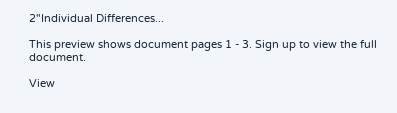2"Individual Differences...

This preview shows document pages 1 - 3. Sign up to view the full document.

View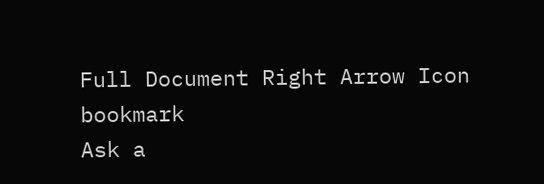Full Document Right Arrow Icon bookmark
Ask a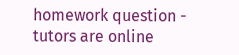homework question - tutors are online